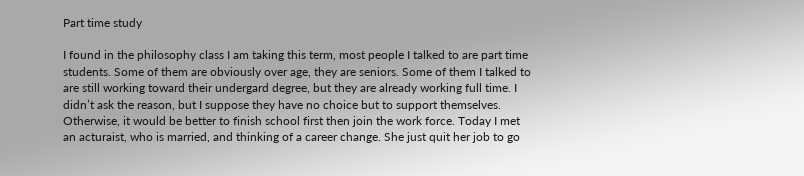Part time study

I found in the philosophy class I am taking this term, most people I talked to are part time students. Some of them are obviously over age, they are seniors. Some of them I talked to are still working toward their undergard degree, but they are already working full time. I didn’t ask the reason, but I suppose they have no choice but to support themselves. Otherwise, it would be better to finish school first then join the work force. Today I met an acturaist, who is married, and thinking of a career change. She just quit her job to go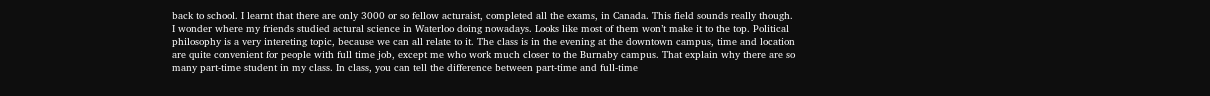back to school. I learnt that there are only 3000 or so fellow acturaist, completed all the exams, in Canada. This field sounds really though. I wonder where my friends studied actural science in Waterloo doing nowadays. Looks like most of them won’t make it to the top. Political philosophy is a very intereting topic, because we can all relate to it. The class is in the evening at the downtown campus, time and location are quite convenient for people with full time job, except me who work much closer to the Burnaby campus. That explain why there are so many part-time student in my class. In class, you can tell the difference between part-time and full-time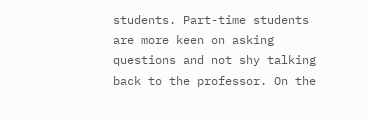students. Part-time students are more keen on asking questions and not shy talking back to the professor. On the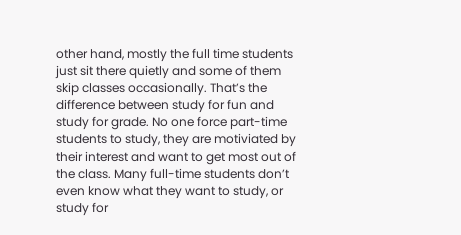other hand, mostly the full time students just sit there quietly and some of them skip classes occasionally. That’s the difference between study for fun and study for grade. No one force part-time students to study, they are motiviated by their interest and want to get most out of the class. Many full-time students don’t even know what they want to study, or study for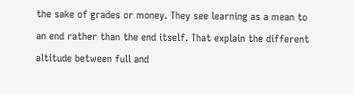the sake of grades or money. They see learning as a mean to an end rather than the end itself. That explain the different altitude between full and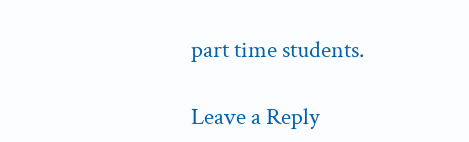part time students.

Leave a Reply